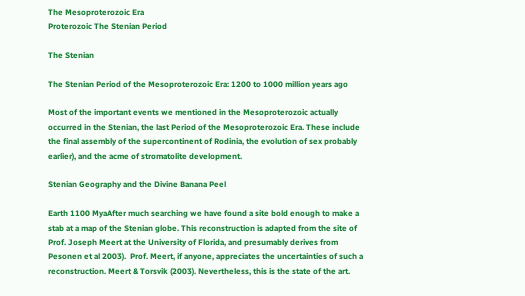The Mesoproterozoic Era
Proterozoic The Stenian Period

The Stenian

The Stenian Period of the Mesoproterozoic Era: 1200 to 1000 million years ago

Most of the important events we mentioned in the Mesoproterozoic actually occurred in the Stenian, the last Period of the Mesoproterozoic Era. These include the final assembly of the supercontinent of Rodinia, the evolution of sex probably earlier), and the acme of stromatolite development.

Stenian Geography and the Divine Banana Peel

Earth 1100 MyaAfter much searching we have found a site bold enough to make a stab at a map of the Stenian globe. This reconstruction is adapted from the site of Prof. Joseph Meert at the University of Florida, and presumably derives from Pesonen et al 2003).  Prof. Meert, if anyone, appreciates the uncertainties of such a reconstruction. Meert & Torsvik (2003). Nevertheless, this is the state of the art.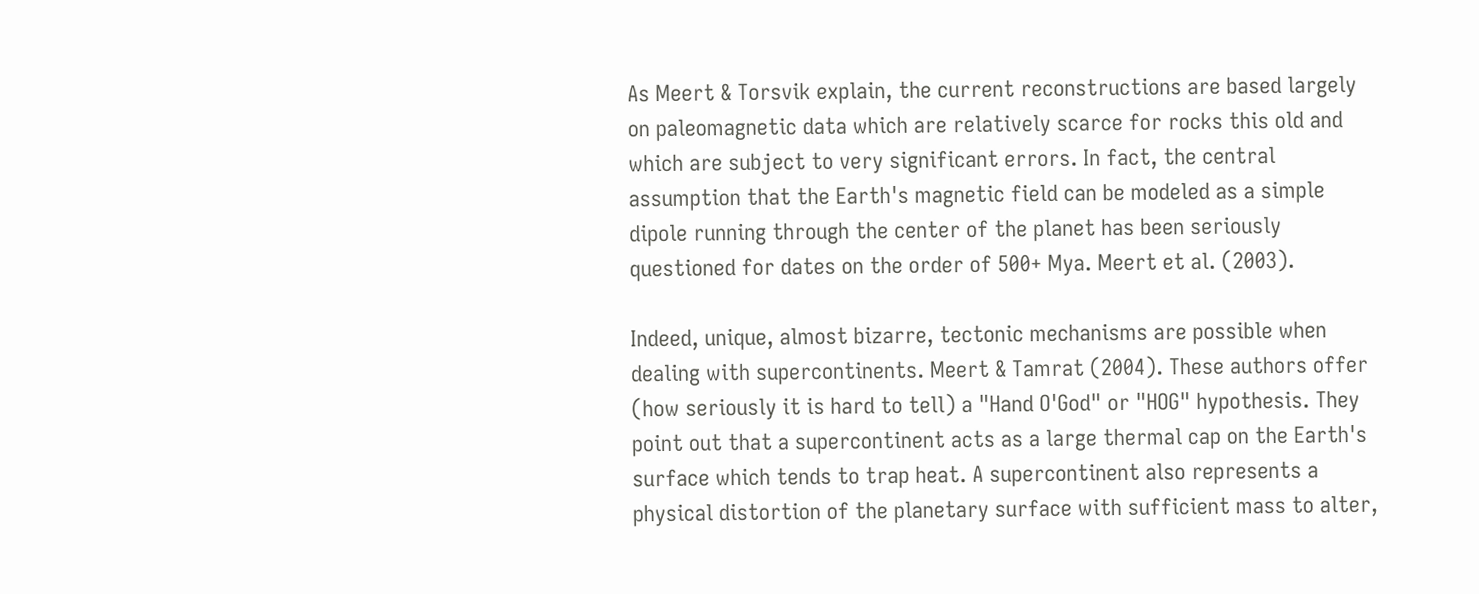As Meert & Torsvik explain, the current reconstructions are based largely on paleomagnetic data which are relatively scarce for rocks this old and which are subject to very significant errors. In fact, the central assumption that the Earth's magnetic field can be modeled as a simple dipole running through the center of the planet has been seriously questioned for dates on the order of 500+ Mya. Meert et al. (2003).

Indeed, unique, almost bizarre, tectonic mechanisms are possible when dealing with supercontinents. Meert & Tamrat (2004). These authors offer (how seriously it is hard to tell) a "Hand O'God" or "HOG" hypothesis. They point out that a supercontinent acts as a large thermal cap on the Earth's surface which tends to trap heat. A supercontinent also represents a physical distortion of the planetary surface with sufficient mass to alter,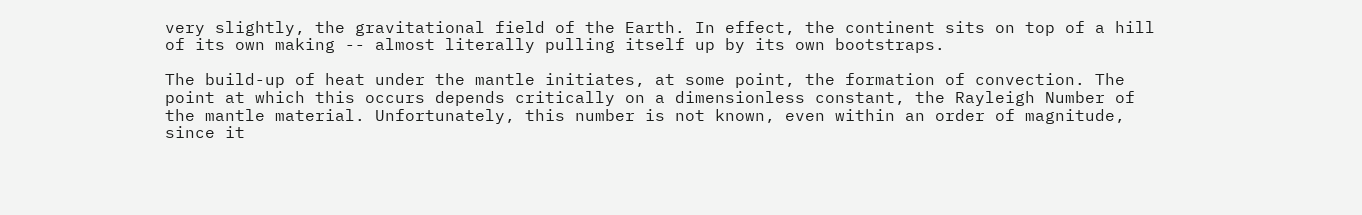very slightly, the gravitational field of the Earth. In effect, the continent sits on top of a hill of its own making -- almost literally pulling itself up by its own bootstraps.

The build-up of heat under the mantle initiates, at some point, the formation of convection. The point at which this occurs depends critically on a dimensionless constant, the Rayleigh Number of the mantle material. Unfortunately, this number is not known, even within an order of magnitude, since it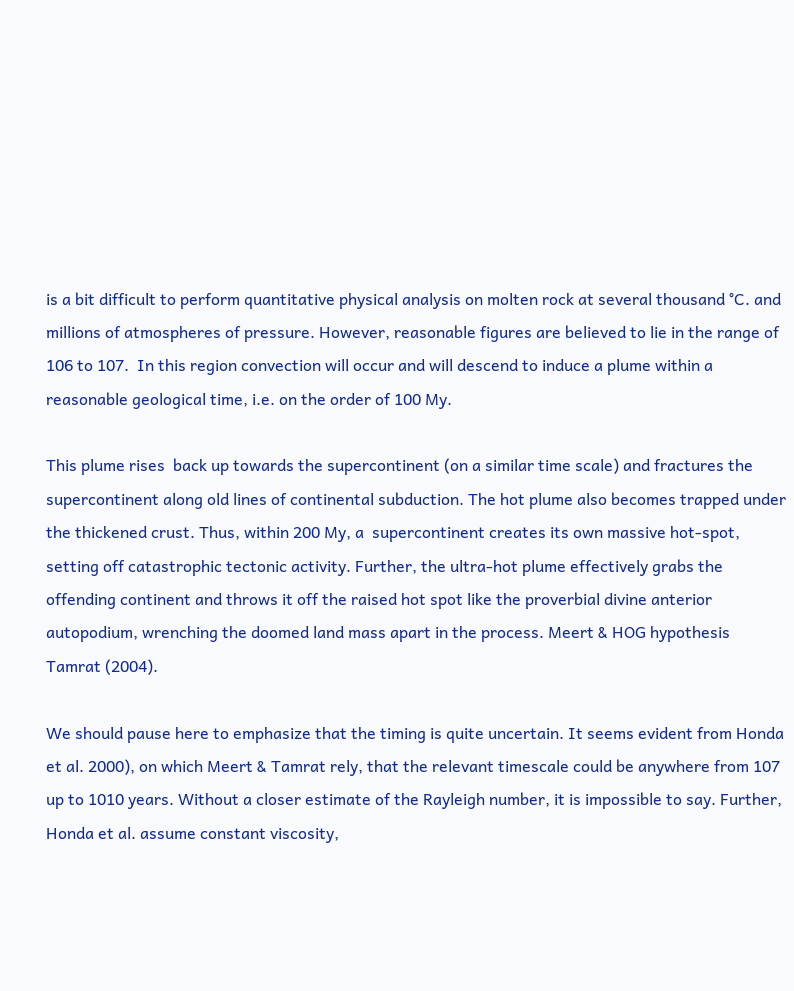is a bit difficult to perform quantitative physical analysis on molten rock at several thousand °C. and millions of atmospheres of pressure. However, reasonable figures are believed to lie in the range of 106 to 107.  In this region convection will occur and will descend to induce a plume within a reasonable geological time, i.e. on the order of 100 My.

This plume rises  back up towards the supercontinent (on a similar time scale) and fractures the supercontinent along old lines of continental subduction. The hot plume also becomes trapped under the thickened crust. Thus, within 200 My, a  supercontinent creates its own massive hot-spot, setting off catastrophic tectonic activity. Further, the ultra-hot plume effectively grabs the offending continent and throws it off the raised hot spot like the proverbial divine anterior autopodium, wrenching the doomed land mass apart in the process. Meert & HOG hypothesis Tamrat (2004).

We should pause here to emphasize that the timing is quite uncertain. It seems evident from Honda et al. 2000), on which Meert & Tamrat rely, that the relevant timescale could be anywhere from 107 up to 1010 years. Without a closer estimate of the Rayleigh number, it is impossible to say. Further, Honda et al. assume constant viscosity,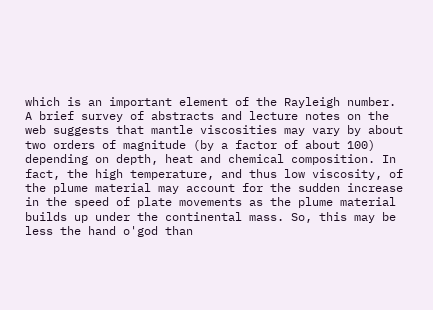which is an important element of the Rayleigh number. A brief survey of abstracts and lecture notes on the web suggests that mantle viscosities may vary by about two orders of magnitude (by a factor of about 100) depending on depth, heat and chemical composition. In fact, the high temperature, and thus low viscosity, of the plume material may account for the sudden increase in the speed of plate movements as the plume material builds up under the continental mass. So, this may be less the hand o'god than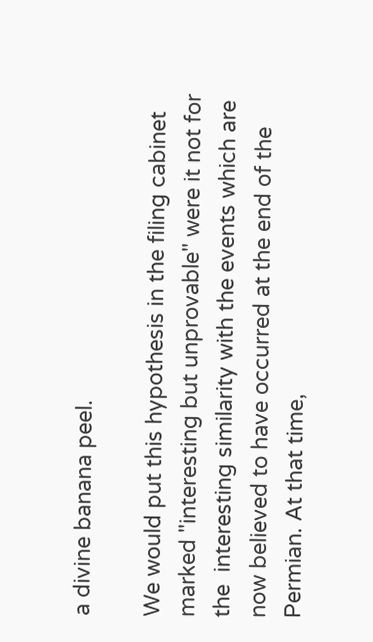a divine banana peel.

We would put this hypothesis in the filing cabinet marked "interesting but unprovable" were it not for the  interesting similarity with the events which are now believed to have occurred at the end of the Permian. At that time,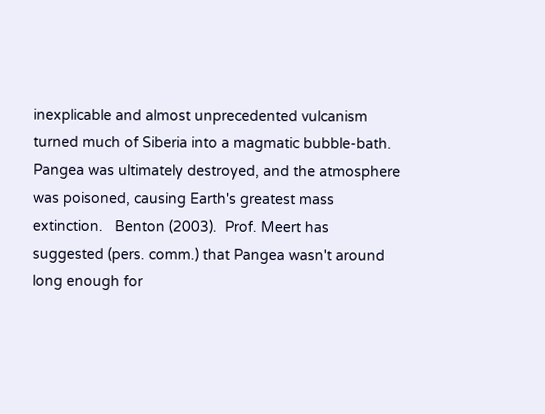inexplicable and almost unprecedented vulcanism turned much of Siberia into a magmatic bubble-bath. Pangea was ultimately destroyed, and the atmosphere was poisoned, causing Earth's greatest mass extinction.   Benton (2003).  Prof. Meert has suggested (pers. comm.) that Pangea wasn't around long enough for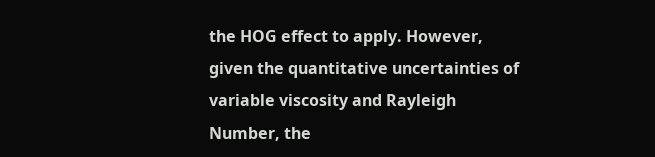the HOG effect to apply. However, given the quantitative uncertainties of variable viscosity and Rayleigh Number, the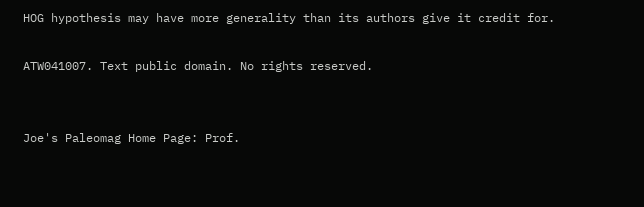HOG hypothesis may have more generality than its authors give it credit for.

ATW041007. Text public domain. No rights reserved.


Joe's Paleomag Home Page: Prof.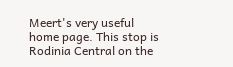Meert's very useful home page. This stop is Rodinia Central on the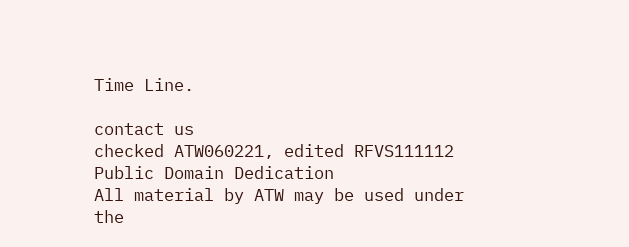Time Line.

contact us
checked ATW060221, edited RFVS111112
Public Domain Dedication
All material by ATW may be used under the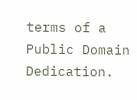terms of a
Public Domain Dedication.